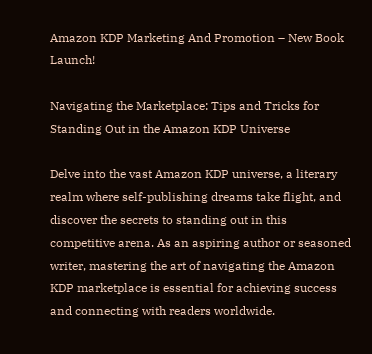Amazon KDP Marketing And Promotion – New Book Launch!

Navigating the Marketplace: Tips and Tricks for Standing Out in the Amazon KDP Universe

Delve into the vast Amazon KDP universe, a literary realm where self-publishing dreams take flight, and discover the secrets to standing out in this competitive arena. As an aspiring author or seasoned writer, mastering the art of navigating the Amazon KDP marketplace is essential for achieving success and connecting with readers worldwide.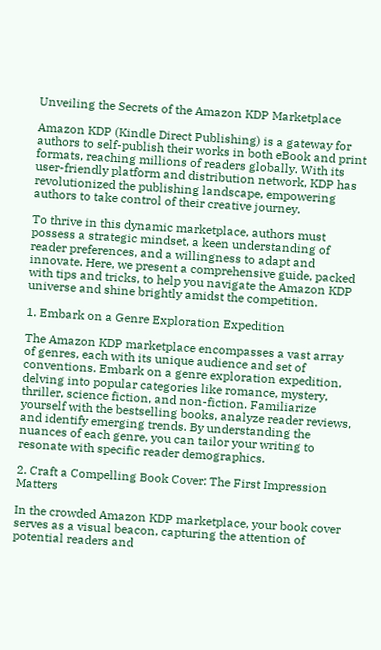Unveiling the Secrets of the Amazon KDP Marketplace

Amazon KDP (Kindle Direct Publishing) is a gateway for authors to self-publish their works in both eBook and print formats, reaching millions of readers globally. With its user-friendly platform and distribution network, KDP has revolutionized the publishing landscape, empowering authors to take control of their creative journey.

To thrive in this dynamic marketplace, authors must possess a strategic mindset, a keen understanding of reader preferences, and a willingness to adapt and innovate. Here, we present a comprehensive guide, packed with tips and tricks, to help you navigate the Amazon KDP universe and shine brightly amidst the competition.

1. Embark on a Genre Exploration Expedition

The Amazon KDP marketplace encompasses a vast array of genres, each with its unique audience and set of conventions. Embark on a genre exploration expedition, delving into popular categories like romance, mystery, thriller, science fiction, and non-fiction. Familiarize yourself with the bestselling books, analyze reader reviews, and identify emerging trends. By understanding the nuances of each genre, you can tailor your writing to resonate with specific reader demographics.

2. Craft a Compelling Book Cover: The First Impression Matters

In the crowded Amazon KDP marketplace, your book cover serves as a visual beacon, capturing the attention of potential readers and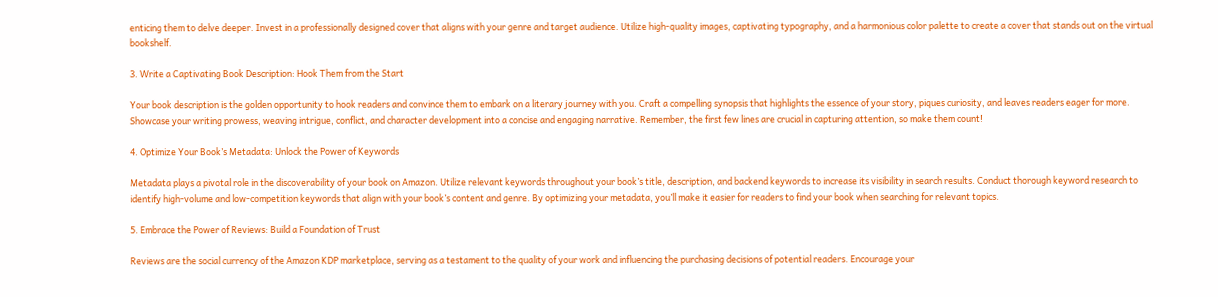enticing them to delve deeper. Invest in a professionally designed cover that aligns with your genre and target audience. Utilize high-quality images, captivating typography, and a harmonious color palette to create a cover that stands out on the virtual bookshelf.

3. Write a Captivating Book Description: Hook Them from the Start

Your book description is the golden opportunity to hook readers and convince them to embark on a literary journey with you. Craft a compelling synopsis that highlights the essence of your story, piques curiosity, and leaves readers eager for more. Showcase your writing prowess, weaving intrigue, conflict, and character development into a concise and engaging narrative. Remember, the first few lines are crucial in capturing attention, so make them count!

4. Optimize Your Book’s Metadata: Unlock the Power of Keywords

Metadata plays a pivotal role in the discoverability of your book on Amazon. Utilize relevant keywords throughout your book’s title, description, and backend keywords to increase its visibility in search results. Conduct thorough keyword research to identify high-volume and low-competition keywords that align with your book’s content and genre. By optimizing your metadata, you’ll make it easier for readers to find your book when searching for relevant topics.

5. Embrace the Power of Reviews: Build a Foundation of Trust

Reviews are the social currency of the Amazon KDP marketplace, serving as a testament to the quality of your work and influencing the purchasing decisions of potential readers. Encourage your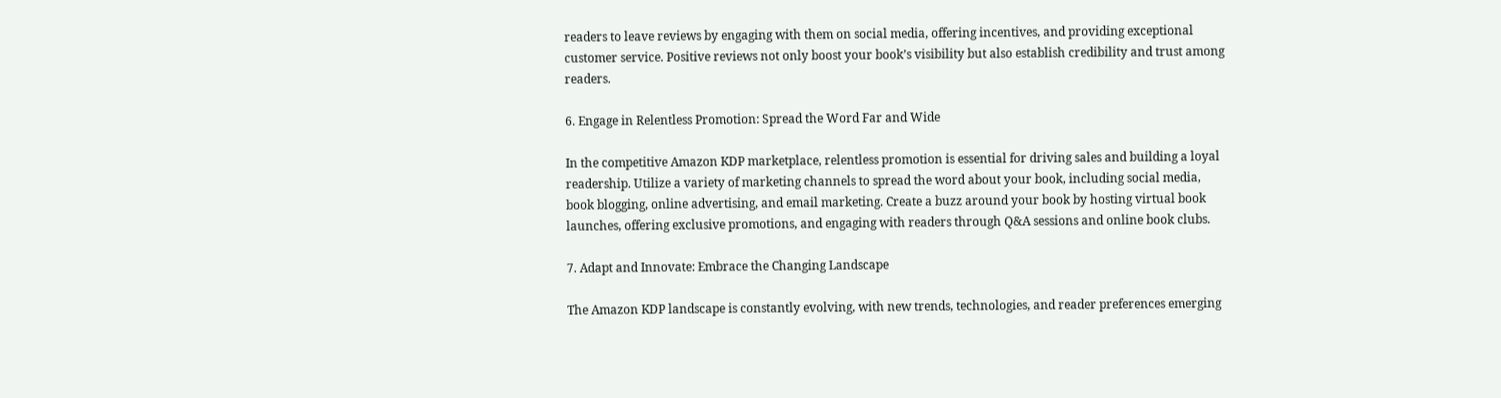readers to leave reviews by engaging with them on social media, offering incentives, and providing exceptional customer service. Positive reviews not only boost your book’s visibility but also establish credibility and trust among readers.

6. Engage in Relentless Promotion: Spread the Word Far and Wide

In the competitive Amazon KDP marketplace, relentless promotion is essential for driving sales and building a loyal readership. Utilize a variety of marketing channels to spread the word about your book, including social media, book blogging, online advertising, and email marketing. Create a buzz around your book by hosting virtual book launches, offering exclusive promotions, and engaging with readers through Q&A sessions and online book clubs.

7. Adapt and Innovate: Embrace the Changing Landscape

The Amazon KDP landscape is constantly evolving, with new trends, technologies, and reader preferences emerging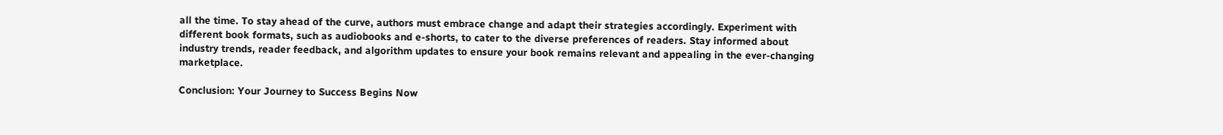all the time. To stay ahead of the curve, authors must embrace change and adapt their strategies accordingly. Experiment with different book formats, such as audiobooks and e-shorts, to cater to the diverse preferences of readers. Stay informed about industry trends, reader feedback, and algorithm updates to ensure your book remains relevant and appealing in the ever-changing marketplace.

Conclusion: Your Journey to Success Begins Now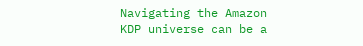Navigating the Amazon KDP universe can be a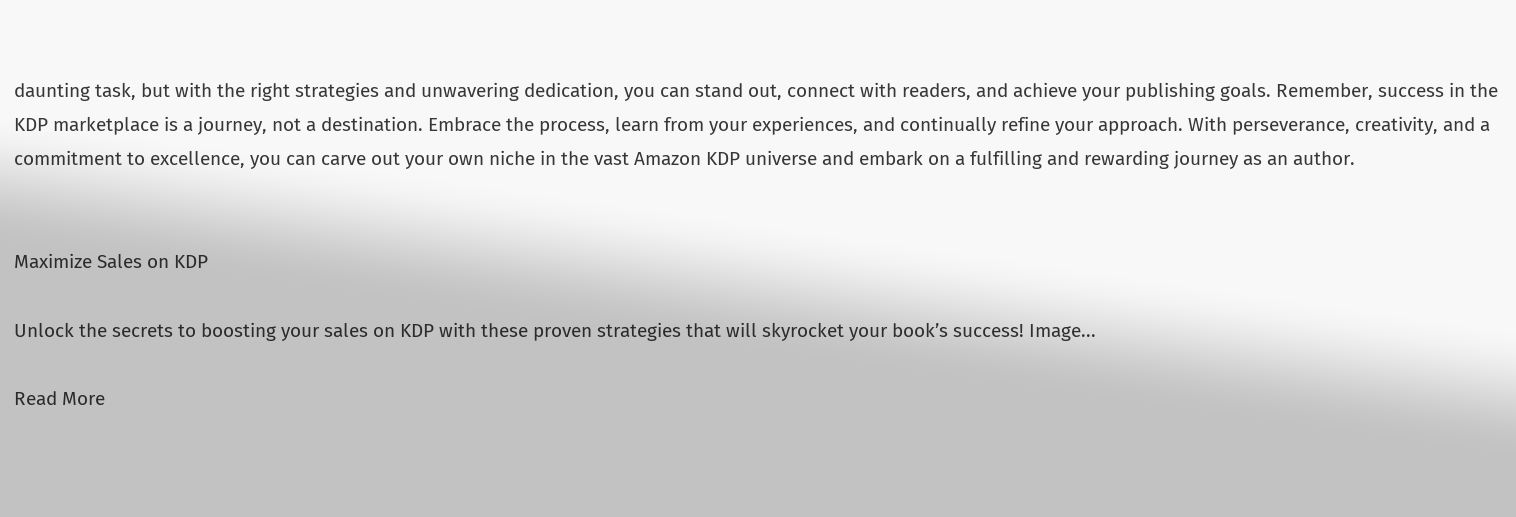daunting task, but with the right strategies and unwavering dedication, you can stand out, connect with readers, and achieve your publishing goals. Remember, success in the KDP marketplace is a journey, not a destination. Embrace the process, learn from your experiences, and continually refine your approach. With perseverance, creativity, and a commitment to excellence, you can carve out your own niche in the vast Amazon KDP universe and embark on a fulfilling and rewarding journey as an author.


Maximize Sales on KDP

Unlock the secrets to boosting your sales on KDP with these proven strategies that will skyrocket your book’s success! Image...

Read More